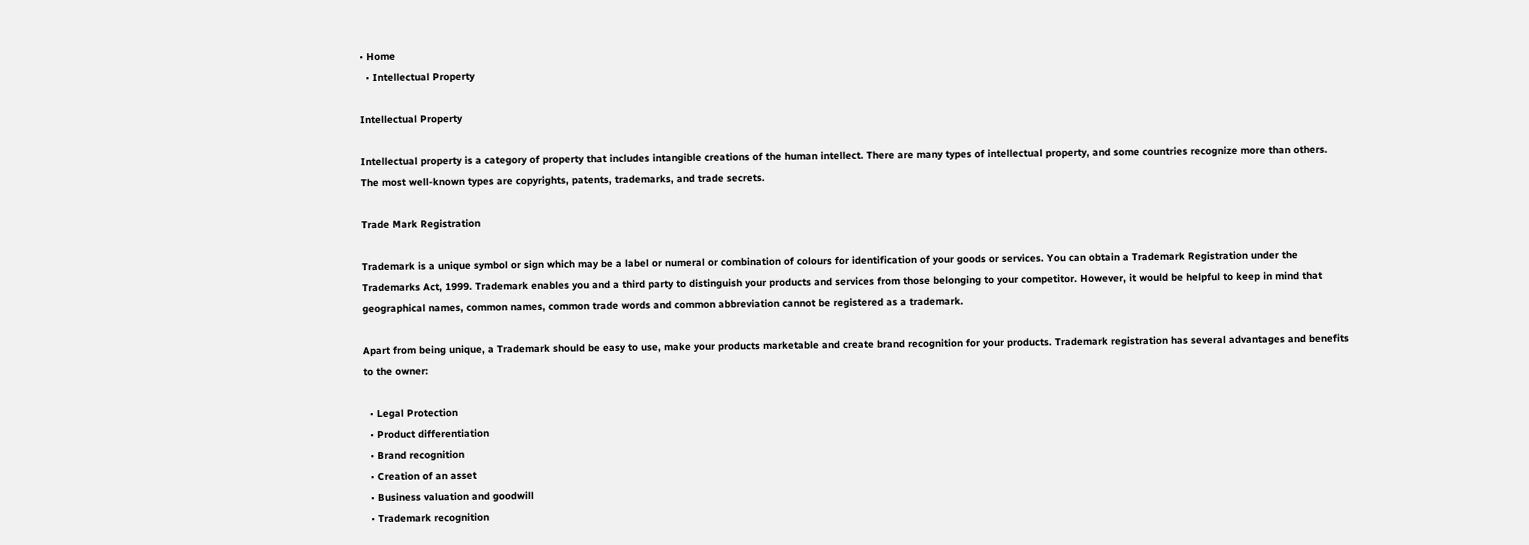• Home
  • Intellectual Property

Intellectual Property

Intellectual property is a category of property that includes intangible creations of the human intellect. There are many types of intellectual property, and some countries recognize more than others. The most well-known types are copyrights, patents, trademarks, and trade secrets.

Trade Mark Registration

Trademark is a unique symbol or sign which may be a label or numeral or combination of colours for identification of your goods or services. You can obtain a Trademark Registration under the Trademarks Act, 1999. Trademark enables you and a third party to distinguish your products and services from those belonging to your competitor. However, it would be helpful to keep in mind that geographical names, common names, common trade words and common abbreviation cannot be registered as a trademark.

Apart from being unique, a Trademark should be easy to use, make your products marketable and create brand recognition for your products. Trademark registration has several advantages and benefits to the owner:

  • Legal Protection
  • Product differentiation
  • Brand recognition
  • Creation of an asset
  • Business valuation and goodwill
  • Trademark recognition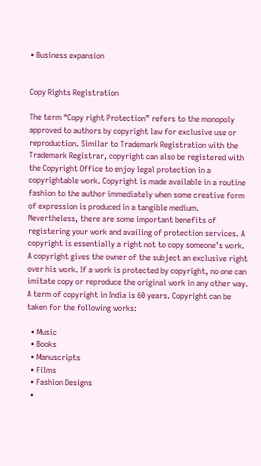• Business expansion


Copy Rights Registration

The term “Copy right Protection” refers to the monopoly approved to authors by copyright law for exclusive use or reproduction. Similar to Trademark Registration with the Trademark Registrar, copyright can also be registered with the Copyright Office to enjoy legal protection in a copyrightable work. Copyright is made available in a routine fashion to the author immediately when some creative form of expression is produced in a tangible medium. Nevertheless, there are some important benefits of registering your work and availing of protection services. A copyright is essentially a right not to copy someone’s work. A copyright gives the owner of the subject an exclusive right over his work. If a work is protected by copyright, no one can imitate copy or reproduce the original work in any other way. A term of copyright in India is 60 years. Copyright can be taken for the following works:

  • Music
  • Books
  • Manuscripts
  • Films
  • Fashion Designs
  •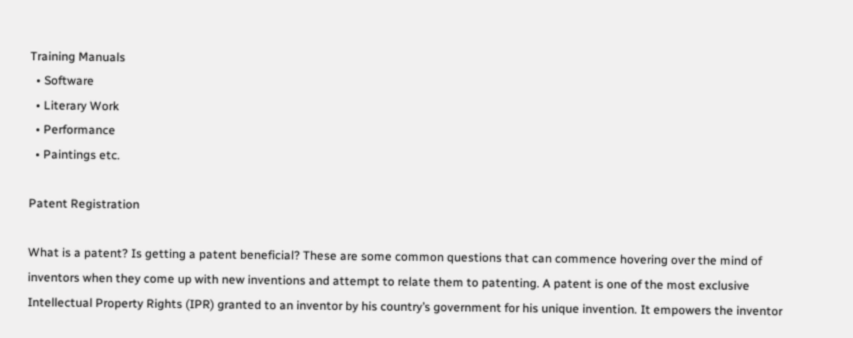Training Manuals
  • Software
  • Literary Work
  • Performance
  • Paintings etc.

Patent Registration

What is a patent? Is getting a patent beneficial? These are some common questions that can commence hovering over the mind of inventors when they come up with new inventions and attempt to relate them to patenting. A patent is one of the most exclusive Intellectual Property Rights (IPR) granted to an inventor by his country’s government for his unique invention. It empowers the inventor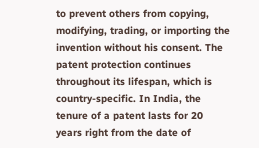to prevent others from copying, modifying, trading, or importing the invention without his consent. The patent protection continues throughout its lifespan, which is country-specific. In India, the tenure of a patent lasts for 20 years right from the date of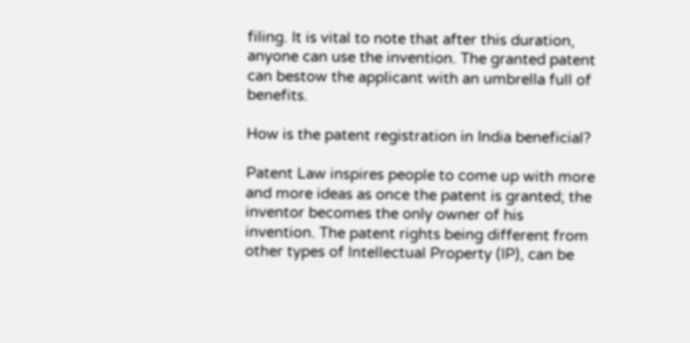filing. It is vital to note that after this duration, anyone can use the invention. The granted patent can bestow the applicant with an umbrella full of benefits.

How is the patent registration in India beneficial?

Patent Law inspires people to come up with more and more ideas as once the patent is granted; the inventor becomes the only owner of his invention. The patent rights being different from other types of Intellectual Property (IP), can be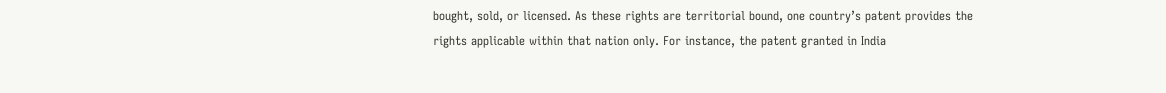bought, sold, or licensed. As these rights are territorial bound, one country’s patent provides the rights applicable within that nation only. For instance, the patent granted in India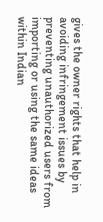gives the owner rights that help in avoiding infringement issues by preventing unauthorized users from importing or using the same ideas within Indian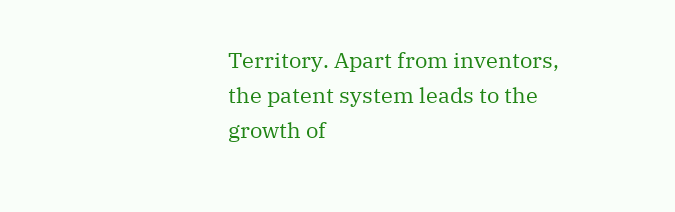Territory. Apart from inventors, the patent system leads to the growth of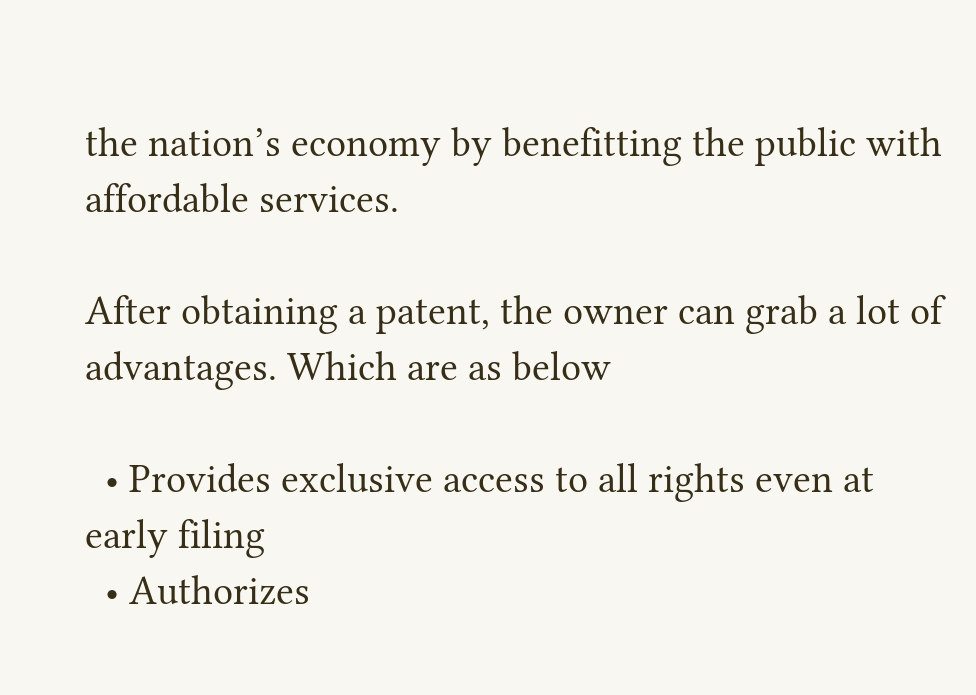the nation’s economy by benefitting the public with affordable services.

After obtaining a patent, the owner can grab a lot of advantages. Which are as below

  • Provides exclusive access to all rights even at early filing
  • Authorizes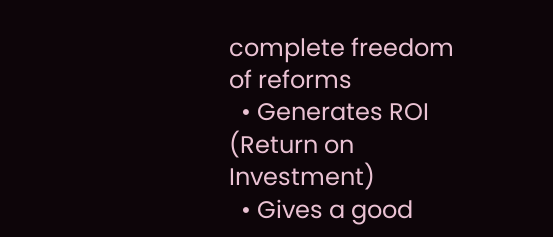complete freedom of reforms
  • Generates ROI (Return on Investment)
  • Gives a good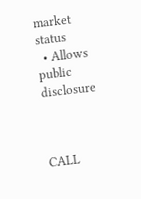market status
  • Allows public disclosure



CALL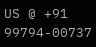US @ +91 99794-00737